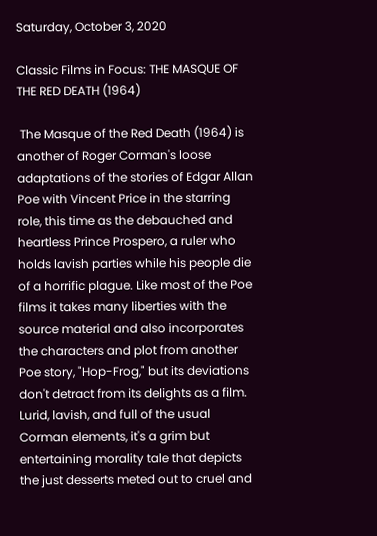Saturday, October 3, 2020

Classic Films in Focus: THE MASQUE OF THE RED DEATH (1964)

 The Masque of the Red Death (1964) is another of Roger Corman's loose adaptations of the stories of Edgar Allan Poe with Vincent Price in the starring role, this time as the debauched and heartless Prince Prospero, a ruler who holds lavish parties while his people die of a horrific plague. Like most of the Poe films it takes many liberties with the source material and also incorporates the characters and plot from another Poe story, "Hop-Frog," but its deviations don't detract from its delights as a film. Lurid, lavish, and full of the usual Corman elements, it's a grim but entertaining morality tale that depicts the just desserts meted out to cruel and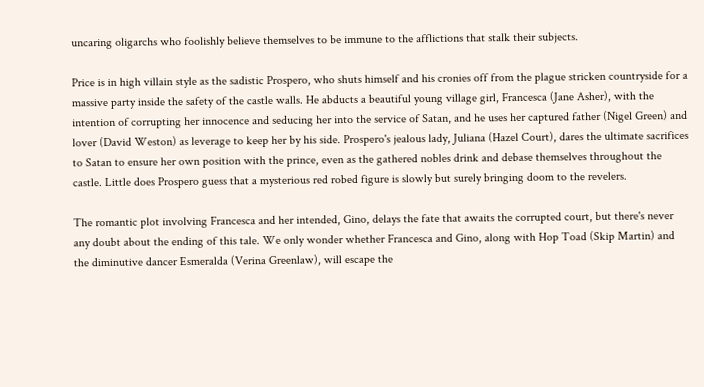uncaring oligarchs who foolishly believe themselves to be immune to the afflictions that stalk their subjects.

Price is in high villain style as the sadistic Prospero, who shuts himself and his cronies off from the plague stricken countryside for a massive party inside the safety of the castle walls. He abducts a beautiful young village girl, Francesca (Jane Asher), with the intention of corrupting her innocence and seducing her into the service of Satan, and he uses her captured father (Nigel Green) and lover (David Weston) as leverage to keep her by his side. Prospero's jealous lady, Juliana (Hazel Court), dares the ultimate sacrifices to Satan to ensure her own position with the prince, even as the gathered nobles drink and debase themselves throughout the castle. Little does Prospero guess that a mysterious red robed figure is slowly but surely bringing doom to the revelers.

The romantic plot involving Francesca and her intended, Gino, delays the fate that awaits the corrupted court, but there's never any doubt about the ending of this tale. We only wonder whether Francesca and Gino, along with Hop Toad (Skip Martin) and the diminutive dancer Esmeralda (Verina Greenlaw), will escape the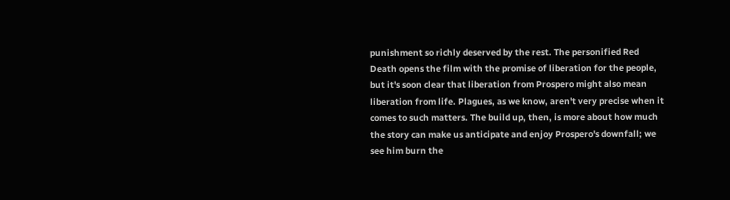punishment so richly deserved by the rest. The personified Red Death opens the film with the promise of liberation for the people, but it's soon clear that liberation from Prospero might also mean liberation from life. Plagues, as we know, aren't very precise when it comes to such matters. The build up, then, is more about how much the story can make us anticipate and enjoy Prospero's downfall; we see him burn the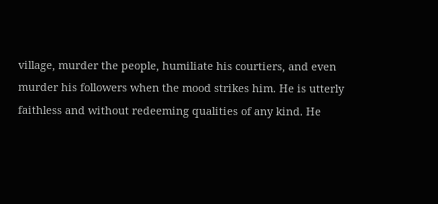village, murder the people, humiliate his courtiers, and even murder his followers when the mood strikes him. He is utterly faithless and without redeeming qualities of any kind. He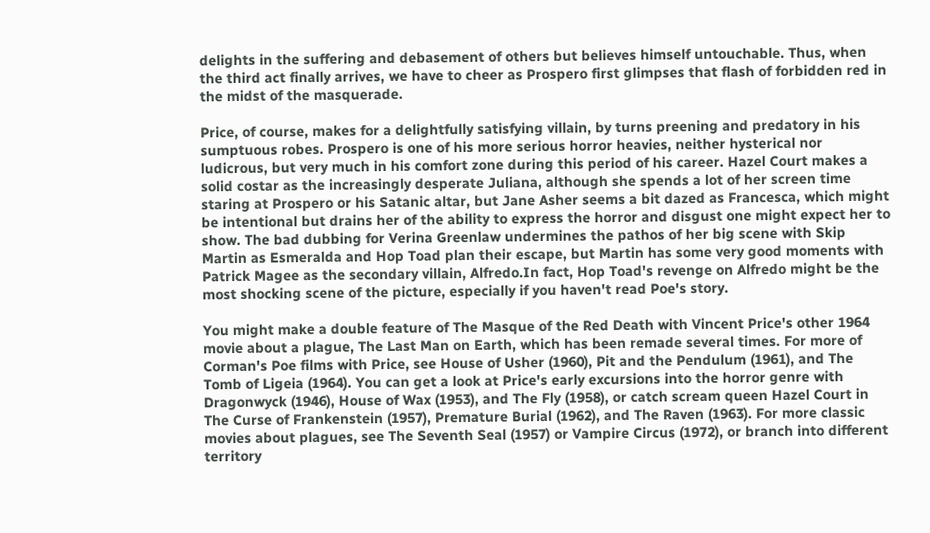delights in the suffering and debasement of others but believes himself untouchable. Thus, when the third act finally arrives, we have to cheer as Prospero first glimpses that flash of forbidden red in the midst of the masquerade.

Price, of course, makes for a delightfully satisfying villain, by turns preening and predatory in his sumptuous robes. Prospero is one of his more serious horror heavies, neither hysterical nor ludicrous, but very much in his comfort zone during this period of his career. Hazel Court makes a solid costar as the increasingly desperate Juliana, although she spends a lot of her screen time staring at Prospero or his Satanic altar, but Jane Asher seems a bit dazed as Francesca, which might be intentional but drains her of the ability to express the horror and disgust one might expect her to show. The bad dubbing for Verina Greenlaw undermines the pathos of her big scene with Skip Martin as Esmeralda and Hop Toad plan their escape, but Martin has some very good moments with Patrick Magee as the secondary villain, Alfredo.In fact, Hop Toad's revenge on Alfredo might be the most shocking scene of the picture, especially if you haven't read Poe's story.

You might make a double feature of The Masque of the Red Death with Vincent Price's other 1964 movie about a plague, The Last Man on Earth, which has been remade several times. For more of Corman's Poe films with Price, see House of Usher (1960), Pit and the Pendulum (1961), and The Tomb of Ligeia (1964). You can get a look at Price's early excursions into the horror genre with Dragonwyck (1946), House of Wax (1953), and The Fly (1958), or catch scream queen Hazel Court in The Curse of Frankenstein (1957), Premature Burial (1962), and The Raven (1963). For more classic movies about plagues, see The Seventh Seal (1957) or Vampire Circus (1972), or branch into different territory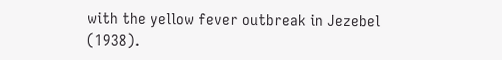with the yellow fever outbreak in Jezebel (1938).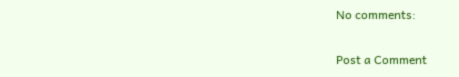No comments:

Post a Comment